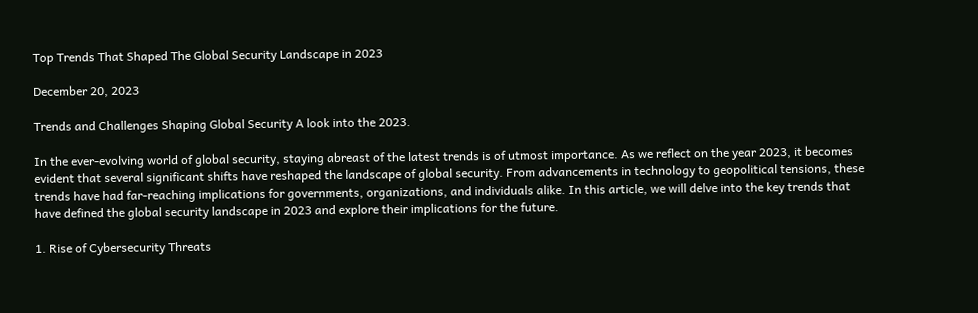Top Trends That Shaped The Global Security Landscape in 2023

December 20, 2023

Trends and Challenges Shaping Global Security A look into the 2023.

In the ever-evolving world of global security, staying abreast of the latest trends is of utmost importance. As we reflect on the year 2023, it becomes evident that several significant shifts have reshaped the landscape of global security. From advancements in technology to geopolitical tensions, these trends have had far-reaching implications for governments, organizations, and individuals alike. In this article, we will delve into the key trends that have defined the global security landscape in 2023 and explore their implications for the future.

1. Rise of Cybersecurity Threats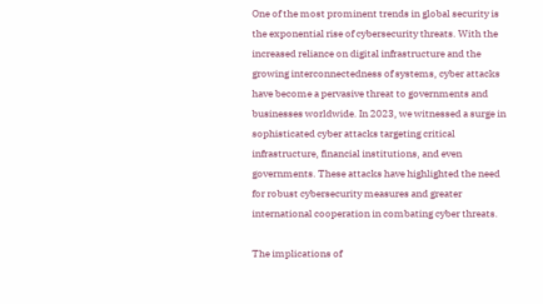One of the most prominent trends in global security is the exponential rise of cybersecurity threats. With the increased reliance on digital infrastructure and the growing interconnectedness of systems, cyber attacks have become a pervasive threat to governments and businesses worldwide. In 2023, we witnessed a surge in sophisticated cyber attacks targeting critical infrastructure, financial institutions, and even governments. These attacks have highlighted the need for robust cybersecurity measures and greater international cooperation in combating cyber threats.

The implications of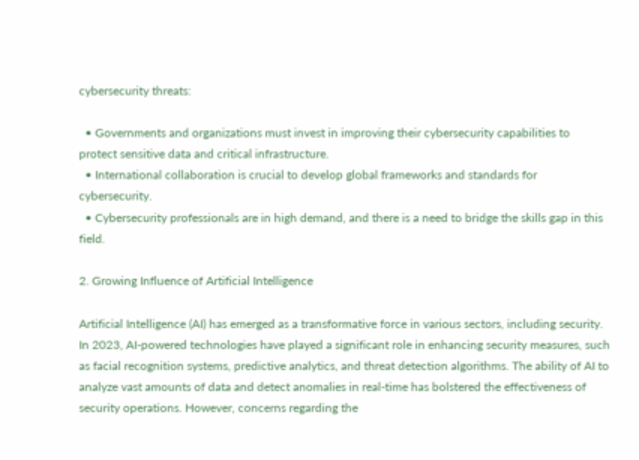cybersecurity threats:

  • Governments and organizations must invest in improving their cybersecurity capabilities to protect sensitive data and critical infrastructure.
  • International collaboration is crucial to develop global frameworks and standards for cybersecurity.
  • Cybersecurity professionals are in high demand, and there is a need to bridge the skills gap in this field.

2. Growing Influence of Artificial Intelligence

Artificial Intelligence (AI) has emerged as a transformative force in various sectors, including security. In 2023, AI-powered technologies have played a significant role in enhancing security measures, such as facial recognition systems, predictive analytics, and threat detection algorithms. The ability of AI to analyze vast amounts of data and detect anomalies in real-time has bolstered the effectiveness of security operations. However, concerns regarding the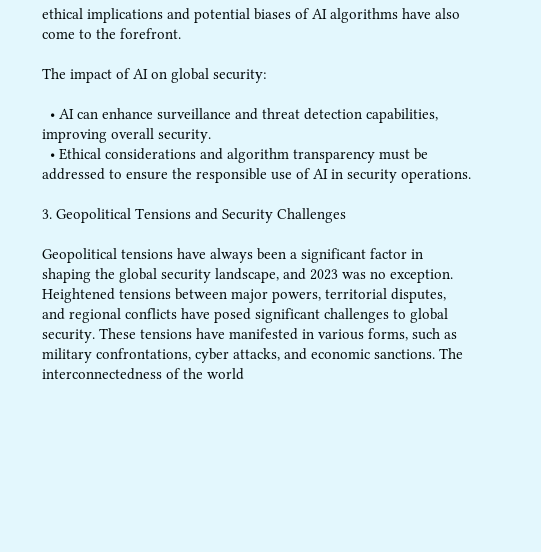ethical implications and potential biases of AI algorithms have also come to the forefront.

The impact of AI on global security:

  • AI can enhance surveillance and threat detection capabilities, improving overall security.
  • Ethical considerations and algorithm transparency must be addressed to ensure the responsible use of AI in security operations.

3. Geopolitical Tensions and Security Challenges

Geopolitical tensions have always been a significant factor in shaping the global security landscape, and 2023 was no exception. Heightened tensions between major powers, territorial disputes, and regional conflicts have posed significant challenges to global security. These tensions have manifested in various forms, such as military confrontations, cyber attacks, and economic sanctions. The interconnectedness of the world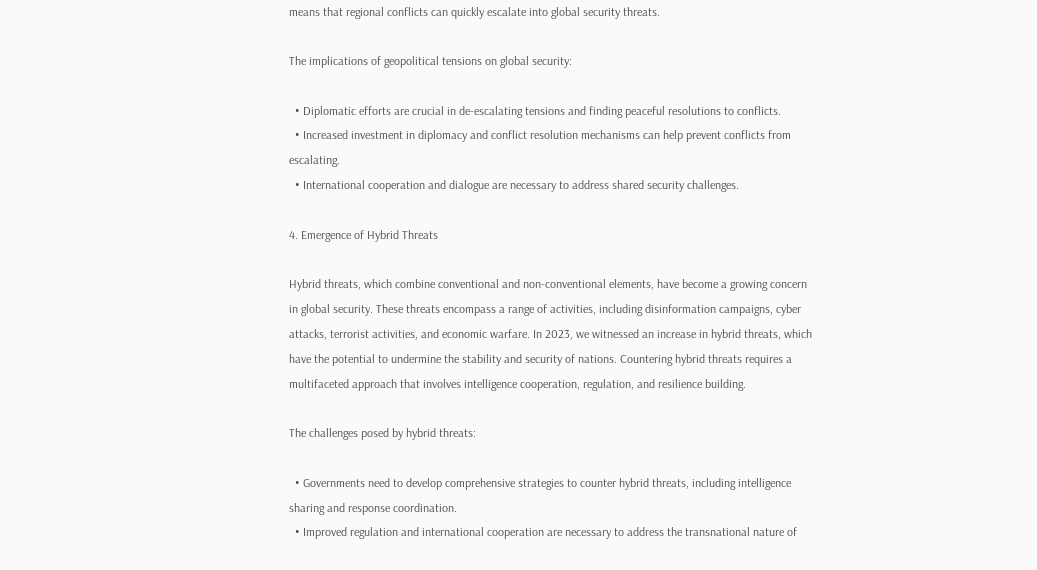means that regional conflicts can quickly escalate into global security threats.

The implications of geopolitical tensions on global security:

  • Diplomatic efforts are crucial in de-escalating tensions and finding peaceful resolutions to conflicts.
  • Increased investment in diplomacy and conflict resolution mechanisms can help prevent conflicts from escalating.
  • International cooperation and dialogue are necessary to address shared security challenges.

4. Emergence of Hybrid Threats

Hybrid threats, which combine conventional and non-conventional elements, have become a growing concern in global security. These threats encompass a range of activities, including disinformation campaigns, cyber attacks, terrorist activities, and economic warfare. In 2023, we witnessed an increase in hybrid threats, which have the potential to undermine the stability and security of nations. Countering hybrid threats requires a multifaceted approach that involves intelligence cooperation, regulation, and resilience building.

The challenges posed by hybrid threats:

  • Governments need to develop comprehensive strategies to counter hybrid threats, including intelligence sharing and response coordination.
  • Improved regulation and international cooperation are necessary to address the transnational nature of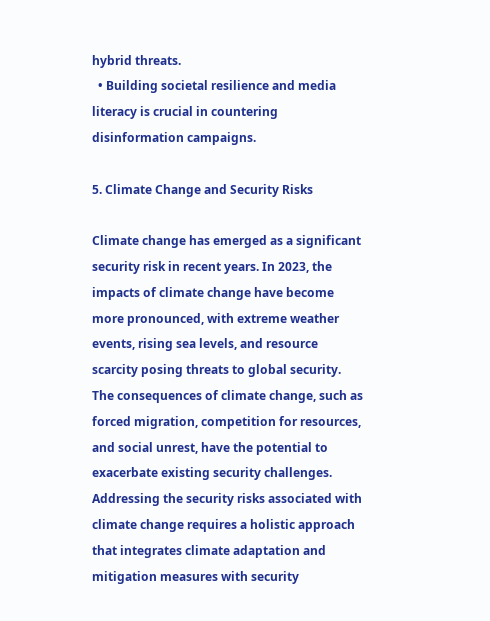hybrid threats.
  • Building societal resilience and media literacy is crucial in countering disinformation campaigns.

5. Climate Change and Security Risks

Climate change has emerged as a significant security risk in recent years. In 2023, the impacts of climate change have become more pronounced, with extreme weather events, rising sea levels, and resource scarcity posing threats to global security. The consequences of climate change, such as forced migration, competition for resources, and social unrest, have the potential to exacerbate existing security challenges. Addressing the security risks associated with climate change requires a holistic approach that integrates climate adaptation and mitigation measures with security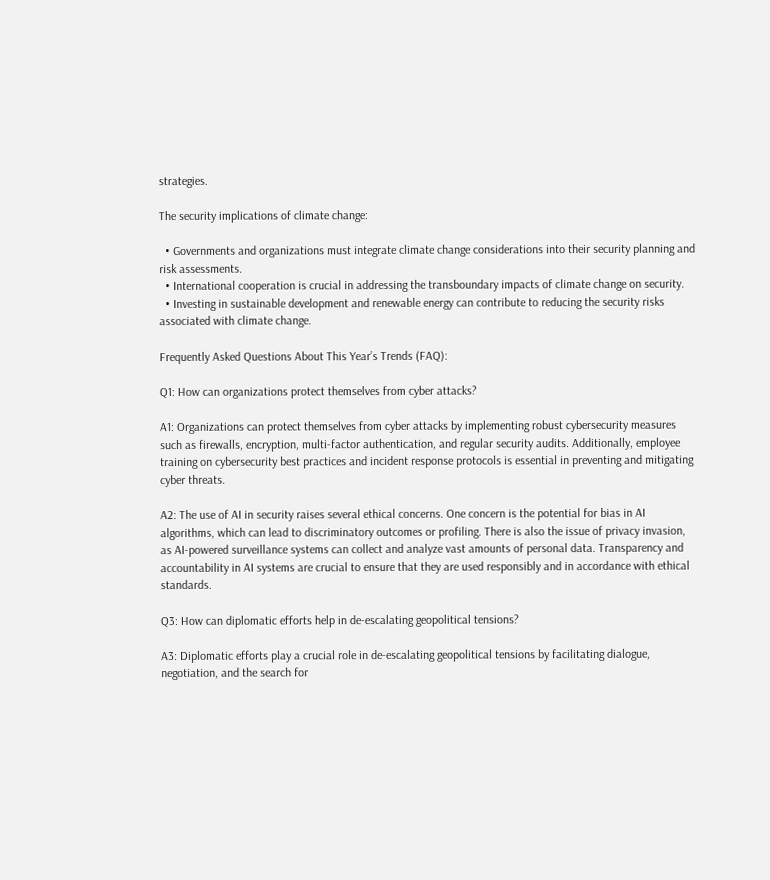strategies.

The security implications of climate change:

  • Governments and organizations must integrate climate change considerations into their security planning and risk assessments.
  • International cooperation is crucial in addressing the transboundary impacts of climate change on security.
  • Investing in sustainable development and renewable energy can contribute to reducing the security risks associated with climate change.

Frequently Asked Questions About This Year’s Trends (FAQ):

Q1: How can organizations protect themselves from cyber attacks?

A1: Organizations can protect themselves from cyber attacks by implementing robust cybersecurity measures such as firewalls, encryption, multi-factor authentication, and regular security audits. Additionally, employee training on cybersecurity best practices and incident response protocols is essential in preventing and mitigating cyber threats.

A2: The use of AI in security raises several ethical concerns. One concern is the potential for bias in AI algorithms, which can lead to discriminatory outcomes or profiling. There is also the issue of privacy invasion, as AI-powered surveillance systems can collect and analyze vast amounts of personal data. Transparency and accountability in AI systems are crucial to ensure that they are used responsibly and in accordance with ethical standards.

Q3: How can diplomatic efforts help in de-escalating geopolitical tensions?

A3: Diplomatic efforts play a crucial role in de-escalating geopolitical tensions by facilitating dialogue, negotiation, and the search for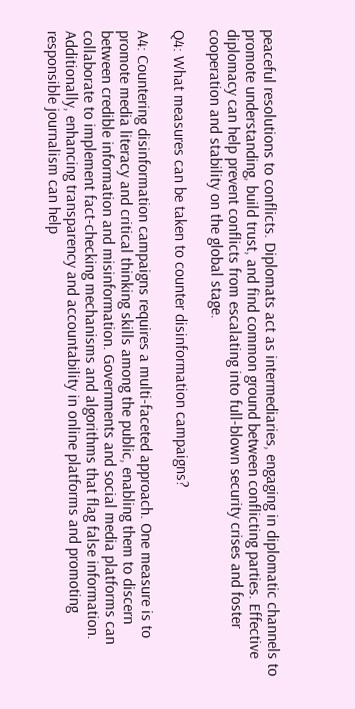peaceful resolutions to conflicts. Diplomats act as intermediaries, engaging in diplomatic channels to promote understanding, build trust, and find common ground between conflicting parties. Effective diplomacy can help prevent conflicts from escalating into full-blown security crises and foster cooperation and stability on the global stage.

Q4: What measures can be taken to counter disinformation campaigns?

A4: Countering disinformation campaigns requires a multi-faceted approach. One measure is to promote media literacy and critical thinking skills among the public, enabling them to discern between credible information and misinformation. Governments and social media platforms can collaborate to implement fact-checking mechanisms and algorithms that flag false information. Additionally, enhancing transparency and accountability in online platforms and promoting responsible journalism can help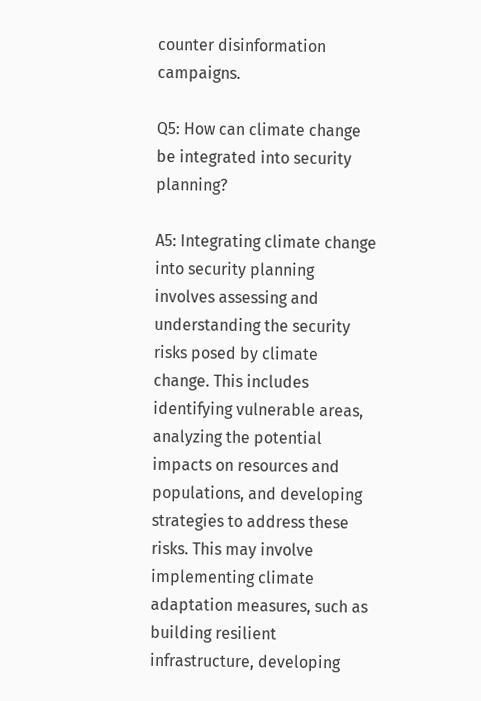counter disinformation campaigns.

Q5: How can climate change be integrated into security planning?

A5: Integrating climate change into security planning involves assessing and understanding the security risks posed by climate change. This includes identifying vulnerable areas, analyzing the potential impacts on resources and populations, and developing strategies to address these risks. This may involve implementing climate adaptation measures, such as building resilient infrastructure, developing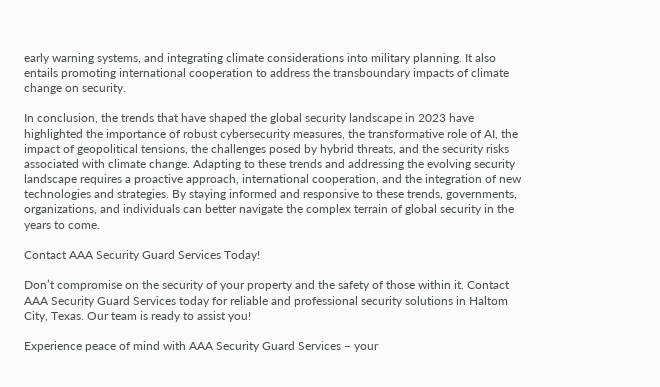early warning systems, and integrating climate considerations into military planning. It also entails promoting international cooperation to address the transboundary impacts of climate change on security.

In conclusion, the trends that have shaped the global security landscape in 2023 have highlighted the importance of robust cybersecurity measures, the transformative role of AI, the impact of geopolitical tensions, the challenges posed by hybrid threats, and the security risks associated with climate change. Adapting to these trends and addressing the evolving security landscape requires a proactive approach, international cooperation, and the integration of new technologies and strategies. By staying informed and responsive to these trends, governments, organizations, and individuals can better navigate the complex terrain of global security in the years to come.

Contact AAA Security Guard Services Today!

Don’t compromise on the security of your property and the safety of those within it. Contact AAA Security Guard Services today for reliable and professional security solutions in Haltom City, Texas. Our team is ready to assist you!

Experience peace of mind with AAA Security Guard Services – your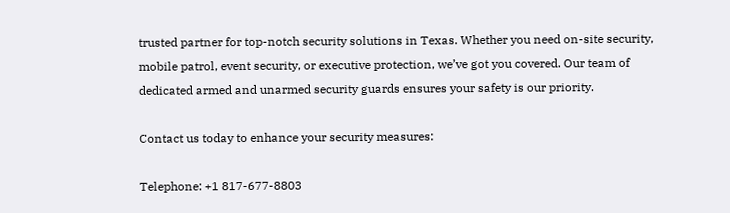trusted partner for top-notch security solutions in Texas. Whether you need on-site security, mobile patrol, event security, or executive protection, we’ve got you covered. Our team of dedicated armed and unarmed security guards ensures your safety is our priority.

Contact us today to enhance your security measures:

Telephone: +1 817-677-8803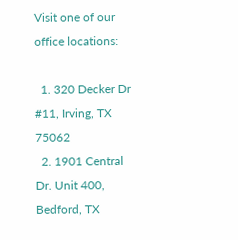Visit one of our office locations:

  1. 320 Decker Dr #11, Irving, TX 75062
  2. 1901 Central Dr. Unit 400, Bedford, TX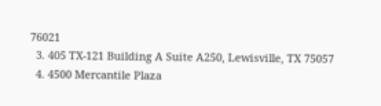76021
  3. 405 TX-121 Building A Suite A250, Lewisville, TX 75057
  4. 4500 Mercantile Plaza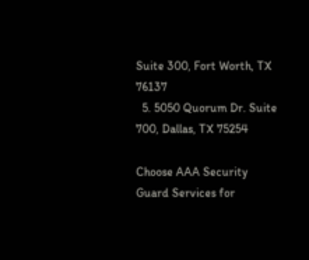Suite 300, Fort Worth, TX 76137
  5. 5050 Quorum Dr. Suite 700, Dallas, TX 75254

Choose AAA Security Guard Services for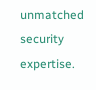unmatched security expertise.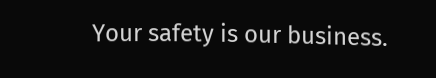Your safety is our business.